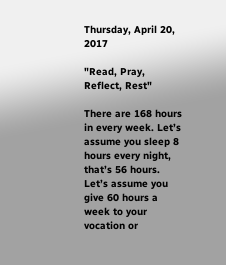Thursday, April 20, 2017

"Read, Pray, Reflect, Rest"

There are 168 hours in every week. Let’s assume you sleep 8 hours every night, that’s 56 hours. Let’s assume you give 60 hours a week to your vocation or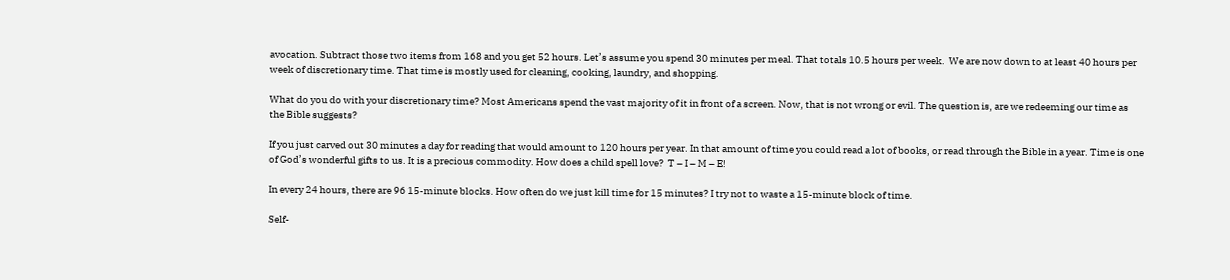avocation. Subtract those two items from 168 and you get 52 hours. Let’s assume you spend 30 minutes per meal. That totals 10.5 hours per week.  We are now down to at least 40 hours per week of discretionary time. That time is mostly used for cleaning, cooking, laundry, and shopping.

What do you do with your discretionary time? Most Americans spend the vast majority of it in front of a screen. Now, that is not wrong or evil. The question is, are we redeeming our time as the Bible suggests?

If you just carved out 30 minutes a day for reading that would amount to 120 hours per year. In that amount of time you could read a lot of books, or read through the Bible in a year. Time is one of God’s wonderful gifts to us. It is a precious commodity. How does a child spell love?  T – I – M – E!

In every 24 hours, there are 96 15-minute blocks. How often do we just kill time for 15 minutes? I try not to waste a 15-minute block of time.

Self-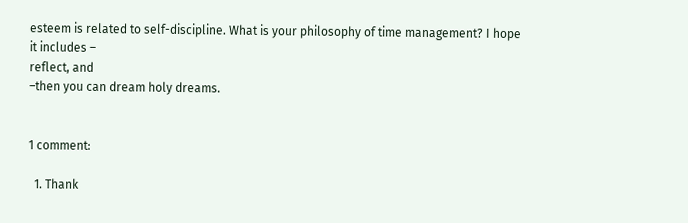esteem is related to self-discipline. What is your philosophy of time management? I hope it includes –
reflect, and
–then you can dream holy dreams.


1 comment:

  1. Thank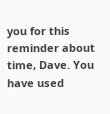you for this reminder about time, Dave. You have used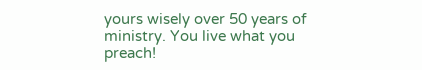yours wisely over 50 years of ministry. You live what you preach!